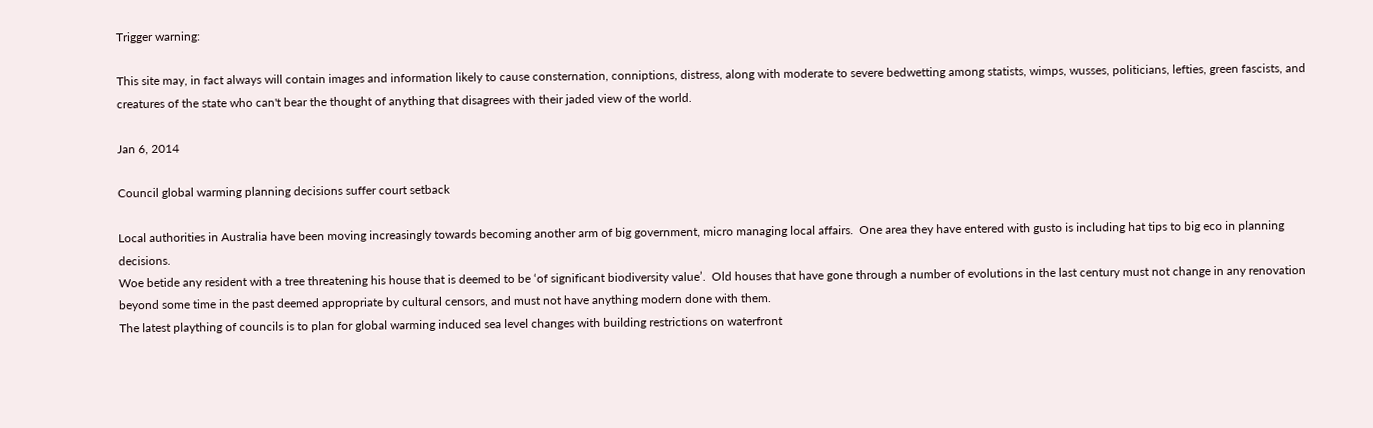Trigger warning:

This site may, in fact always will contain images and information likely to cause consternation, conniptions, distress, along with moderate to severe bedwetting among statists, wimps, wusses, politicians, lefties, green fascists, and creatures of the state who can't bear the thought of anything that disagrees with their jaded view of the world.

Jan 6, 2014

Council global warming planning decisions suffer court setback

Local authorities in Australia have been moving increasingly towards becoming another arm of big government, micro managing local affairs.  One area they have entered with gusto is including hat tips to big eco in planning decisions.
Woe betide any resident with a tree threatening his house that is deemed to be ‘of significant biodiversity value’.  Old houses that have gone through a number of evolutions in the last century must not change in any renovation beyond some time in the past deemed appropriate by cultural censors, and must not have anything modern done with them.
The latest plaything of councils is to plan for global warming induced sea level changes with building restrictions on waterfront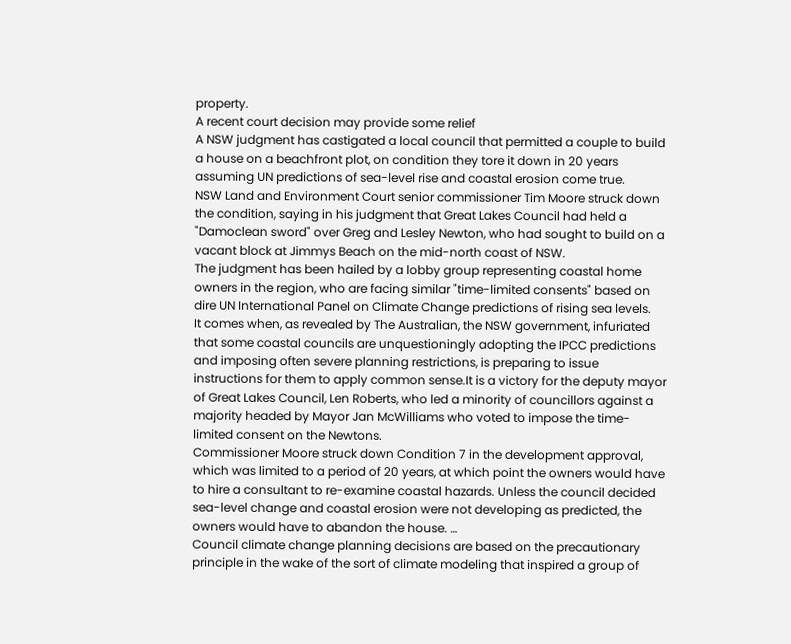property.
A recent court decision may provide some relief
A NSW judgment has castigated a local council that permitted a couple to build a house on a beachfront plot, on condition they tore it down in 20 years assuming UN predictions of sea-level rise and coastal erosion come true.
NSW Land and Environment Court senior commissioner Tim Moore struck down the condition, saying in his judgment that Great Lakes Council had held a "Damoclean sword" over Greg and Lesley Newton, who had sought to build on a vacant block at Jimmys Beach on the mid-north coast of NSW.
The judgment has been hailed by a lobby group representing coastal home owners in the region, who are facing similar "time-limited consents" based on dire UN International Panel on Climate Change predictions of rising sea levels.
It comes when, as revealed by The Australian, the NSW government, infuriated that some coastal councils are unquestioningly adopting the IPCC predictions and imposing often severe planning restrictions, is preparing to issue instructions for them to apply common sense.It is a victory for the deputy mayor of Great Lakes Council, Len Roberts, who led a minority of councillors against a majority headed by Mayor Jan McWilliams who voted to impose the time-limited consent on the Newtons.
Commissioner Moore struck down Condition 7 in the development approval, which was limited to a period of 20 years, at which point the owners would have to hire a consultant to re-examine coastal hazards. Unless the council decided sea-level change and coastal erosion were not developing as predicted, the owners would have to abandon the house. …
Council climate change planning decisions are based on the precautionary principle in the wake of the sort of climate modeling that inspired a group of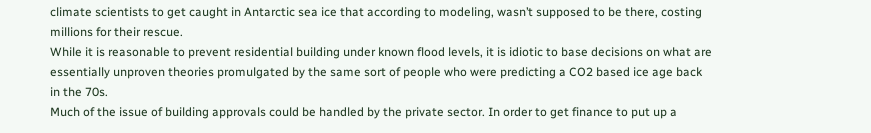climate scientists to get caught in Antarctic sea ice that according to modeling, wasn’t supposed to be there, costing millions for their rescue.
While it is reasonable to prevent residential building under known flood levels, it is idiotic to base decisions on what are essentially unproven theories promulgated by the same sort of people who were predicting a CO2 based ice age back in the 70s.
Much of the issue of building approvals could be handled by the private sector. In order to get finance to put up a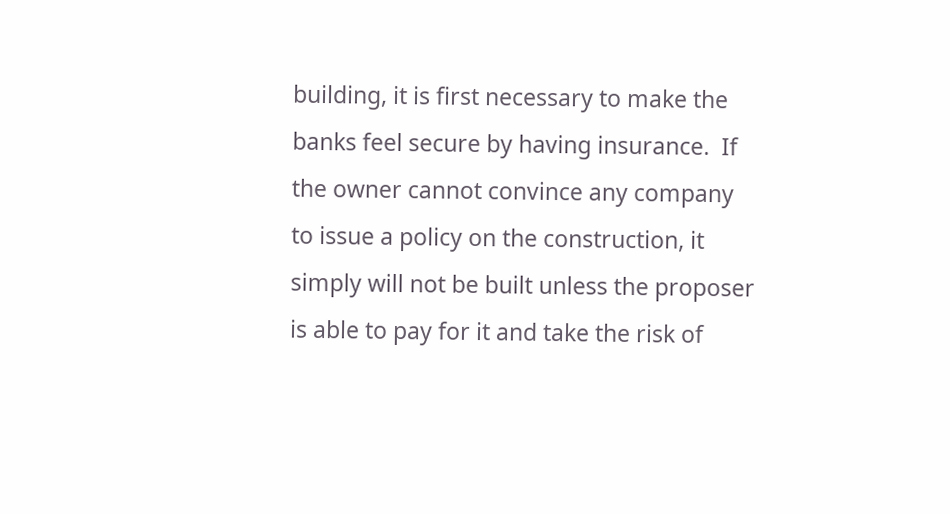building, it is first necessary to make the banks feel secure by having insurance.  If the owner cannot convince any company to issue a policy on the construction, it simply will not be built unless the proposer is able to pay for it and take the risk of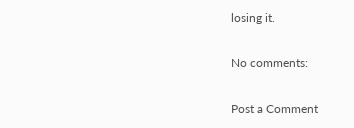losing it.

No comments:

Post a Comment